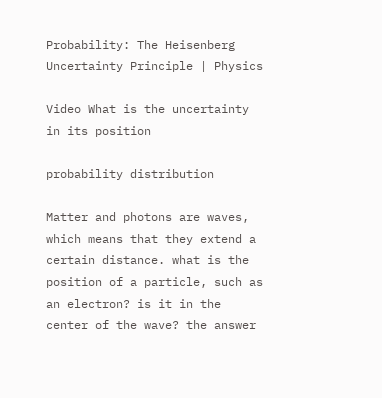Probability: The Heisenberg Uncertainty Principle | Physics

Video What is the uncertainty in its position

probability distribution

Matter and photons are waves, which means that they extend a certain distance. what is the position of a particle, such as an electron? is it in the center of the wave? the answer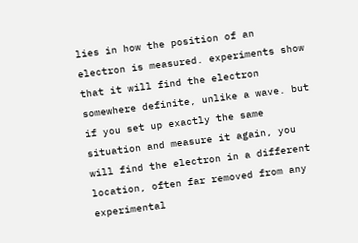lies in how the position of an electron is measured. experiments show that it will find the electron somewhere definite, unlike a wave. but if you set up exactly the same situation and measure it again, you will find the electron in a different location, often far removed from any experimental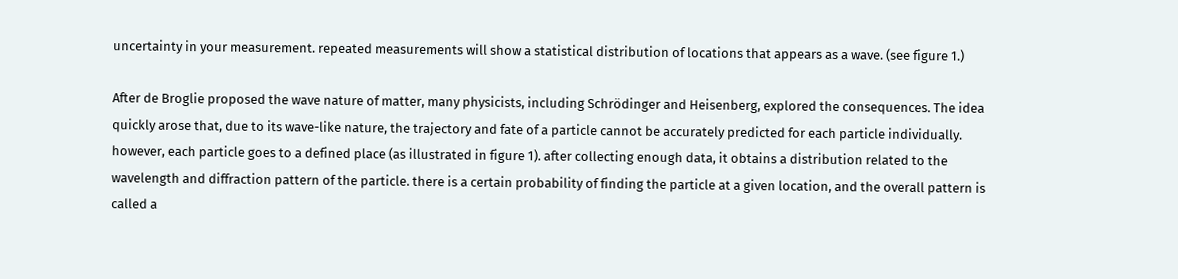uncertainty in your measurement. repeated measurements will show a statistical distribution of locations that appears as a wave. (see figure 1.)

After de Broglie proposed the wave nature of matter, many physicists, including Schrödinger and Heisenberg, explored the consequences. The idea quickly arose that, due to its wave-like nature, the trajectory and fate of a particle cannot be accurately predicted for each particle individually. however, each particle goes to a defined place (as illustrated in figure 1). after collecting enough data, it obtains a distribution related to the wavelength and diffraction pattern of the particle. there is a certain probability of finding the particle at a given location, and the overall pattern is called a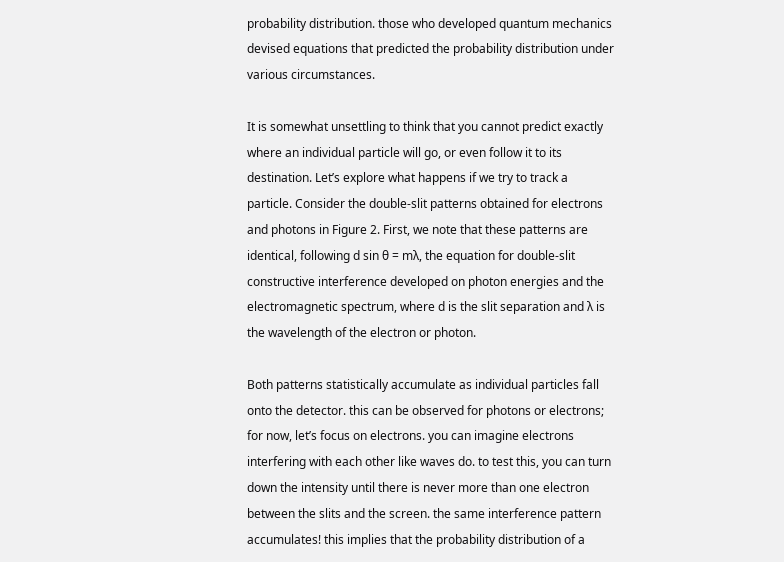probability distribution. those who developed quantum mechanics devised equations that predicted the probability distribution under various circumstances.

It is somewhat unsettling to think that you cannot predict exactly where an individual particle will go, or even follow it to its destination. Let’s explore what happens if we try to track a particle. Consider the double-slit patterns obtained for electrons and photons in Figure 2. First, we note that these patterns are identical, following d sin θ = mλ, the equation for double-slit constructive interference developed on photon energies and the electromagnetic spectrum, where d is the slit separation and λ is the wavelength of the electron or photon.

Both patterns statistically accumulate as individual particles fall onto the detector. this can be observed for photons or electrons; for now, let’s focus on electrons. you can imagine electrons interfering with each other like waves do. to test this, you can turn down the intensity until there is never more than one electron between the slits and the screen. the same interference pattern accumulates! this implies that the probability distribution of a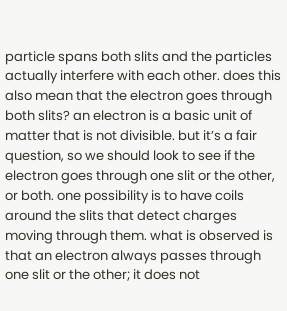particle spans both slits and the particles actually interfere with each other. does this also mean that the electron goes through both slits? an electron is a basic unit of matter that is not divisible. but it’s a fair question, so we should look to see if the electron goes through one slit or the other, or both. one possibility is to have coils around the slits that detect charges moving through them. what is observed is that an electron always passes through one slit or the other; it does not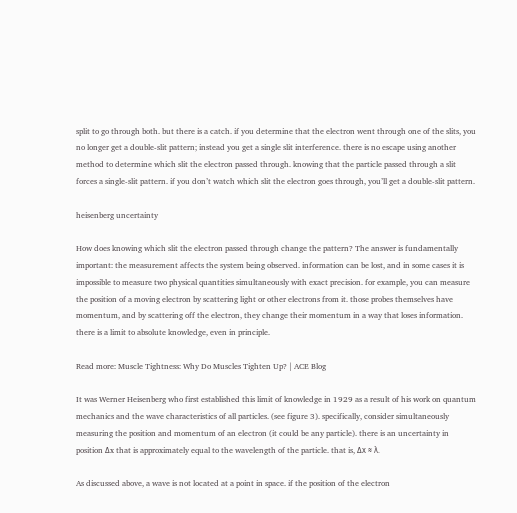split to go through both. but there is a catch. if you determine that the electron went through one of the slits, you no longer get a double-slit pattern; instead you get a single slit interference. there is no escape using another method to determine which slit the electron passed through. knowing that the particle passed through a slit forces a single-slit pattern. if you don’t watch which slit the electron goes through, you’ll get a double-slit pattern.

heisenberg uncertainty

How does knowing which slit the electron passed through change the pattern? The answer is fundamentally important: the measurement affects the system being observed. information can be lost, and in some cases it is impossible to measure two physical quantities simultaneously with exact precision. for example, you can measure the position of a moving electron by scattering light or other electrons from it. those probes themselves have momentum, and by scattering off the electron, they change their momentum in a way that loses information. there is a limit to absolute knowledge, even in principle.

Read more: Muscle Tightness: Why Do Muscles Tighten Up? | ACE Blog

It was Werner Heisenberg who first established this limit of knowledge in 1929 as a result of his work on quantum mechanics and the wave characteristics of all particles. (see figure 3). specifically, consider simultaneously measuring the position and momentum of an electron (it could be any particle). there is an uncertainty in position Δx that is approximately equal to the wavelength of the particle. that is, Δx ≈ λ.

As discussed above, a wave is not located at a point in space. if the position of the electron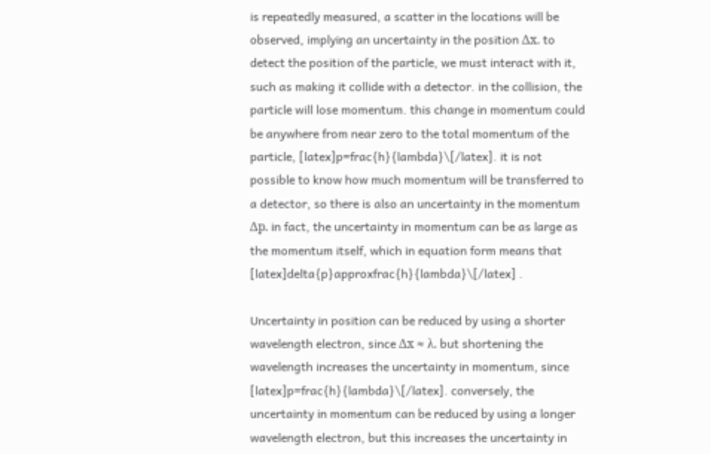is repeatedly measured, a scatter in the locations will be observed, implying an uncertainty in the position Δx. to detect the position of the particle, we must interact with it, such as making it collide with a detector. in the collision, the particle will lose momentum. this change in momentum could be anywhere from near zero to the total momentum of the particle, [latex]p=frac{h}{lambda}\[/latex]. it is not possible to know how much momentum will be transferred to a detector, so there is also an uncertainty in the momentum Δp. in fact, the uncertainty in momentum can be as large as the momentum itself, which in equation form means that [latex]delta{p}approxfrac{h}{lambda}\[/latex] .

Uncertainty in position can be reduced by using a shorter wavelength electron, since Δx ≈ λ. but shortening the wavelength increases the uncertainty in momentum, since [latex]p=frac{h}{lambda}\[/latex]. conversely, the uncertainty in momentum can be reduced by using a longer wavelength electron, but this increases the uncertainty in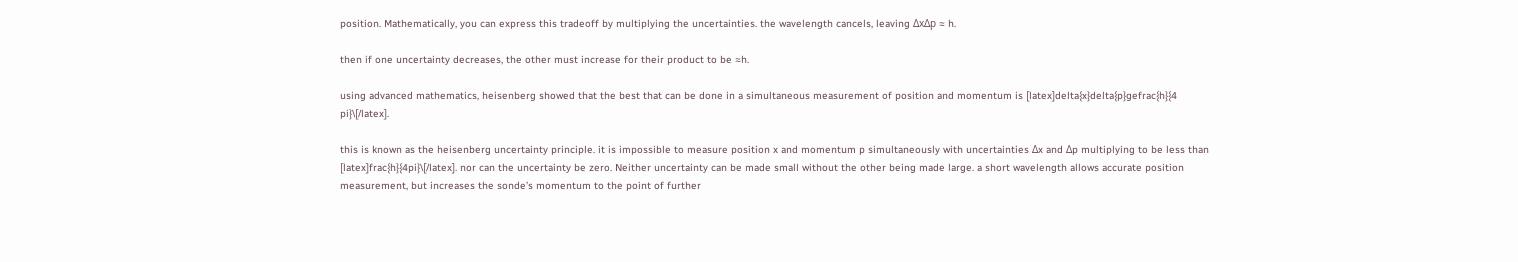position. Mathematically, you can express this tradeoff by multiplying the uncertainties. the wavelength cancels, leaving ΔxΔp ≈ h.

then if one uncertainty decreases, the other must increase for their product to be ≈h.

using advanced mathematics, heisenberg showed that the best that can be done in a simultaneous measurement of position and momentum is [latex]delta{x}delta{p}gefrac{h}{4 pi}\[/latex].

this is known as the heisenberg uncertainty principle. it is impossible to measure position x and momentum p simultaneously with uncertainties Δx and Δp multiplying to be less than [latex]frac{h}{4pi}\[/latex]. nor can the uncertainty be zero. Neither uncertainty can be made small without the other being made large. a short wavelength allows accurate position measurement, but increases the sonde’s momentum to the point of further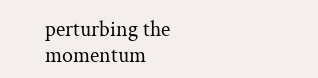perturbing the momentum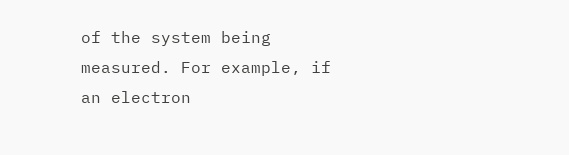of the system being measured. For example, if an electron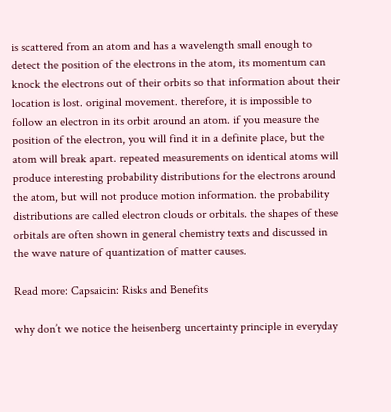is scattered from an atom and has a wavelength small enough to detect the position of the electrons in the atom, its momentum can knock the electrons out of their orbits so that information about their location is lost. original movement. therefore, it is impossible to follow an electron in its orbit around an atom. if you measure the position of the electron, you will find it in a definite place, but the atom will break apart. repeated measurements on identical atoms will produce interesting probability distributions for the electrons around the atom, but will not produce motion information. the probability distributions are called electron clouds or orbitals. the shapes of these orbitals are often shown in general chemistry texts and discussed in the wave nature of quantization of matter causes.

Read more: Capsaicin: Risks and Benefits

why don’t we notice the heisenberg uncertainty principle in everyday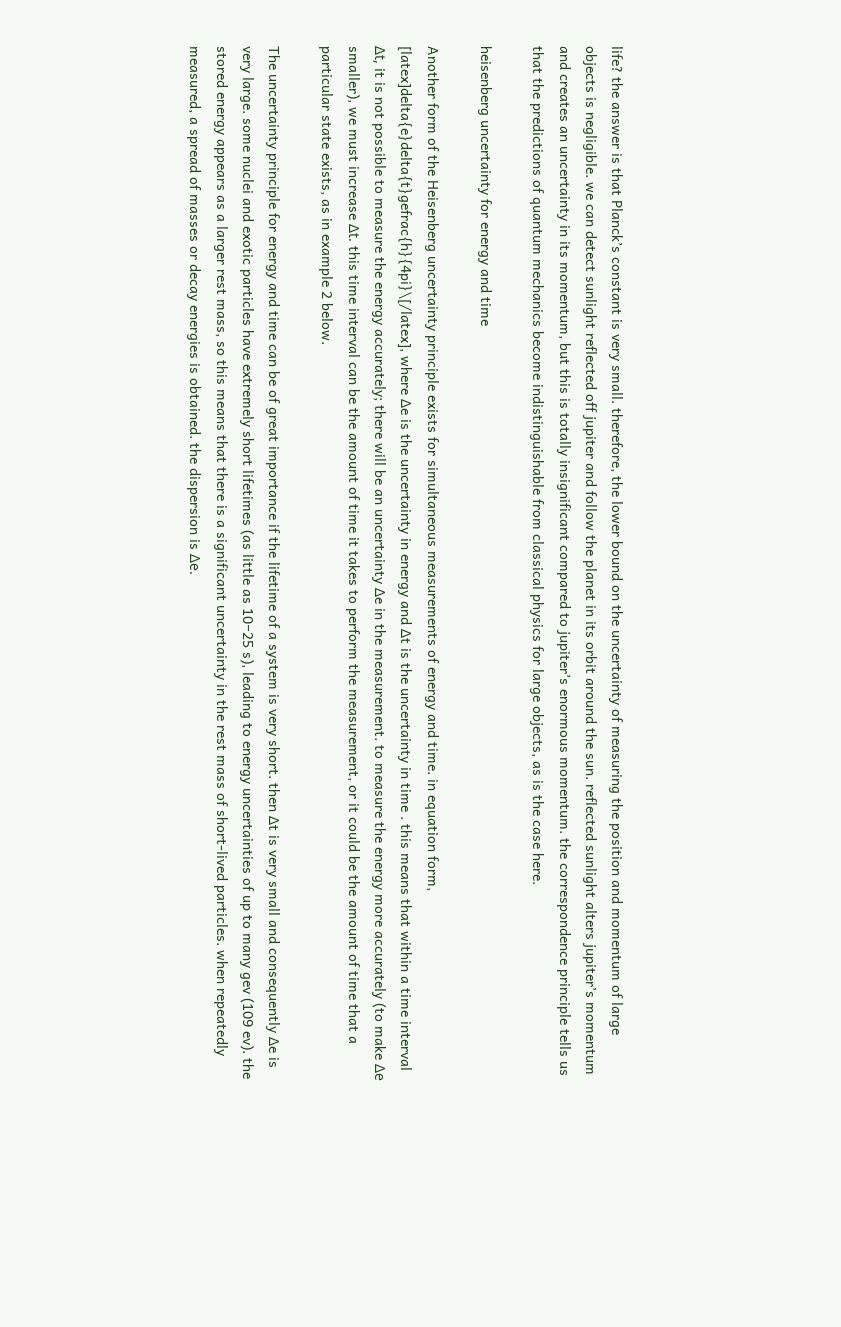life? the answer is that Planck’s constant is very small. therefore, the lower bound on the uncertainty of measuring the position and momentum of large objects is negligible. we can detect sunlight reflected off jupiter and follow the planet in its orbit around the sun. reflected sunlight alters jupiter’s momentum and creates an uncertainty in its momentum, but this is totally insignificant compared to jupiter’s enormous momentum. the correspondence principle tells us that the predictions of quantum mechanics become indistinguishable from classical physics for large objects, as is the case here.

heisenberg uncertainty for energy and time

Another form of the Heisenberg uncertainty principle exists for simultaneous measurements of energy and time. in equation form, [latex]delta{e}delta{t}gefrac{h}{4pi}\[/latex], where Δe is the uncertainty in energy and Δt is the uncertainty in time . this means that within a time interval Δt, it is not possible to measure the energy accurately; there will be an uncertainty Δe in the measurement. to measure the energy more accurately (to make Δe smaller), we must increase Δt. this time interval can be the amount of time it takes to perform the measurement, or it could be the amount of time that a particular state exists, as in example 2 below.

The uncertainty principle for energy and time can be of great importance if the lifetime of a system is very short. then Δt is very small and consequently Δe is very large. some nuclei and exotic particles have extremely short lifetimes (as little as 10−25 s), leading to energy uncertainties of up to many gev (109 ev). the stored energy appears as a larger rest mass, so this means that there is a significant uncertainty in the rest mass of short-lived particles. when repeatedly measured, a spread of masses or decay energies is obtained. the dispersion is Δe.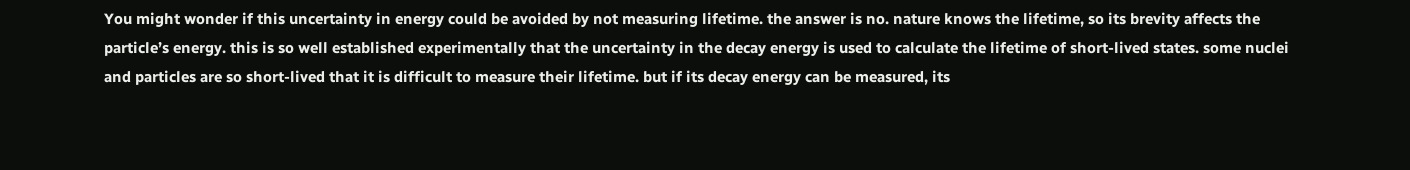You might wonder if this uncertainty in energy could be avoided by not measuring lifetime. the answer is no. nature knows the lifetime, so its brevity affects the particle’s energy. this is so well established experimentally that the uncertainty in the decay energy is used to calculate the lifetime of short-lived states. some nuclei and particles are so short-lived that it is difficult to measure their lifetime. but if its decay energy can be measured, its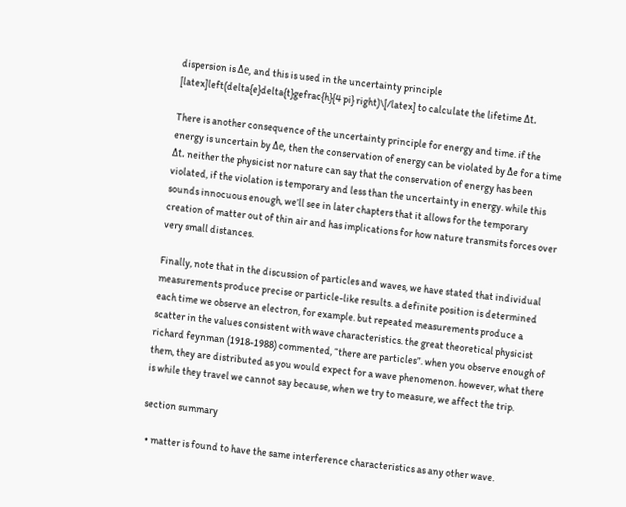dispersion is Δe, and this is used in the uncertainty principle [latex]left(delta{e}delta{t}gefrac{h}{4 pi} right)\[/latex] to calculate the lifetime Δt.

There is another consequence of the uncertainty principle for energy and time. if the energy is uncertain by Δe, then the conservation of energy can be violated by Δe for a time Δt. neither the physicist nor nature can say that the conservation of energy has been violated, if the violation is temporary and less than the uncertainty in energy. while this sounds innocuous enough, we’ll see in later chapters that it allows for the temporary creation of matter out of thin air and has implications for how nature transmits forces over very small distances.

Finally, note that in the discussion of particles and waves, we have stated that individual measurements produce precise or particle-like results. a definite position is determined each time we observe an electron, for example. but repeated measurements produce a scatter in the values consistent with wave characteristics. the great theoretical physicist richard feynman (1918-1988) commented, “there are particles”. when you observe enough of them, they are distributed as you would expect for a wave phenomenon. however, what there is while they travel we cannot say because, when we try to measure, we affect the trip.

section summary

  • matter is found to have the same interference characteristics as any other wave.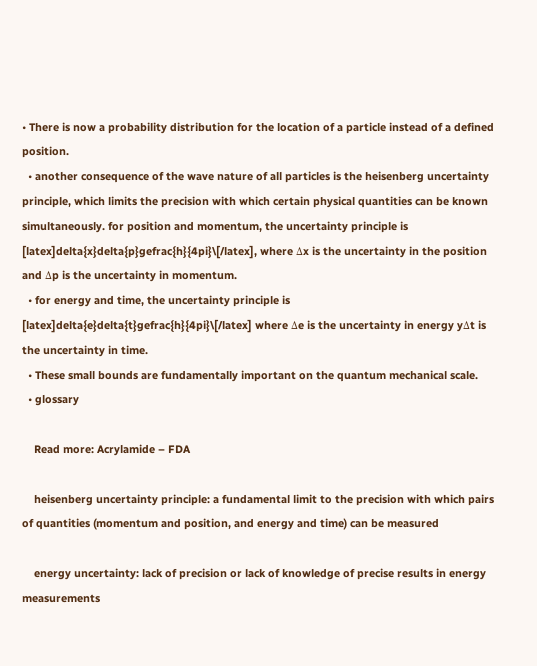• There is now a probability distribution for the location of a particle instead of a defined position.
  • another consequence of the wave nature of all particles is the heisenberg uncertainty principle, which limits the precision with which certain physical quantities can be known simultaneously. for position and momentum, the uncertainty principle is [latex]delta{x}delta{p}gefrac{h}{4pi}\[/latex], where Δx is the uncertainty in the position and Δp is the uncertainty in momentum.
  • for energy and time, the uncertainty principle is [latex]delta{e}delta{t}gefrac{h}{4pi}\[/latex] where Δe is the uncertainty in energy yΔt is the uncertainty in time.
  • These small bounds are fundamentally important on the quantum mechanical scale.
  • glossary

    Read more: Acrylamide – FDA

    heisenberg uncertainty principle: a fundamental limit to the precision with which pairs of quantities (momentum and position, and energy and time) can be measured

    energy uncertainty: lack of precision or lack of knowledge of precise results in energy measurements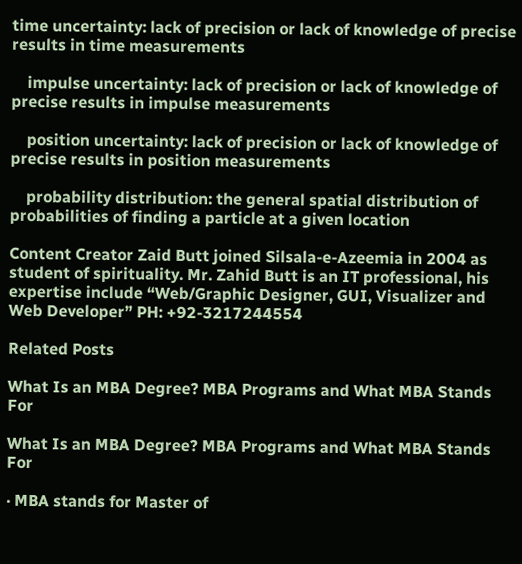time uncertainty: lack of precision or lack of knowledge of precise results in time measurements

    impulse uncertainty: lack of precision or lack of knowledge of precise results in impulse measurements

    position uncertainty: lack of precision or lack of knowledge of precise results in position measurements

    probability distribution: the general spatial distribution of probabilities of finding a particle at a given location

Content Creator Zaid Butt joined Silsala-e-Azeemia in 2004 as student of spirituality. Mr. Zahid Butt is an IT professional, his expertise include “Web/Graphic Designer, GUI, Visualizer and Web Developer” PH: +92-3217244554

Related Posts

What Is an MBA Degree? MBA Programs and What MBA Stands For

What Is an MBA Degree? MBA Programs and What MBA Stands For

· MBA stands for Master of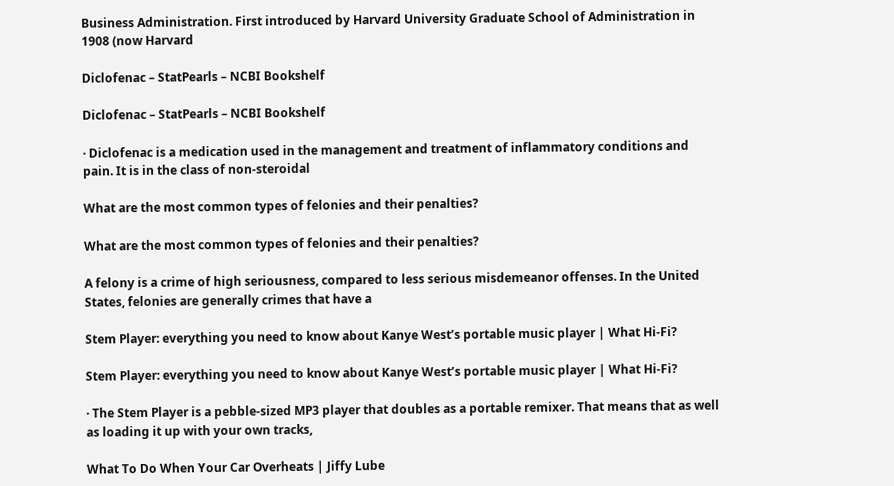Business Administration. First introduced by Harvard University Graduate School of Administration in 1908 (now Harvard

Diclofenac – StatPearls – NCBI Bookshelf

Diclofenac – StatPearls – NCBI Bookshelf

· Diclofenac is a medication used in the management and treatment of inflammatory conditions and pain. It is in the class of non-steroidal

What are the most common types of felonies and their penalties?

What are the most common types of felonies and their penalties?

A felony is a crime of high seriousness, compared to less serious misdemeanor offenses. In the United States, felonies are generally crimes that have a

Stem Player: everything you need to know about Kanye West’s portable music player | What Hi-Fi?

Stem Player: everything you need to know about Kanye West’s portable music player | What Hi-Fi?

· The Stem Player is a pebble-sized MP3 player that doubles as a portable remixer. That means that as well as loading it up with your own tracks,

What To Do When Your Car Overheats | Jiffy Lube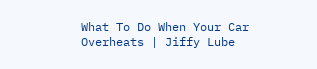What To Do When Your Car Overheats | Jiffy Lube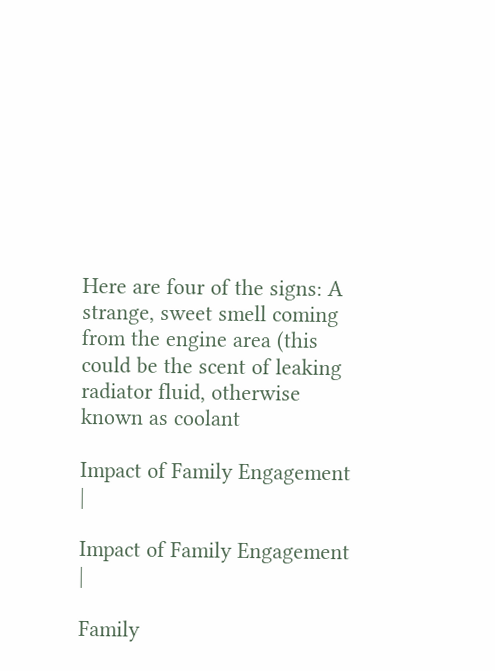Here are four of the signs: A strange, sweet smell coming from the engine area (this could be the scent of leaking radiator fluid, otherwise known as coolant

Impact of Family Engagement |

Impact of Family Engagement |

Family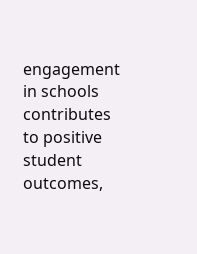engagement in schools contributes to positive student outcomes,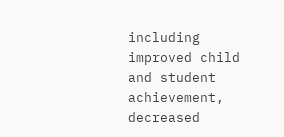including improved child and student achievement, decreased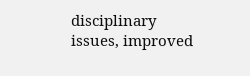disciplinary issues, improved